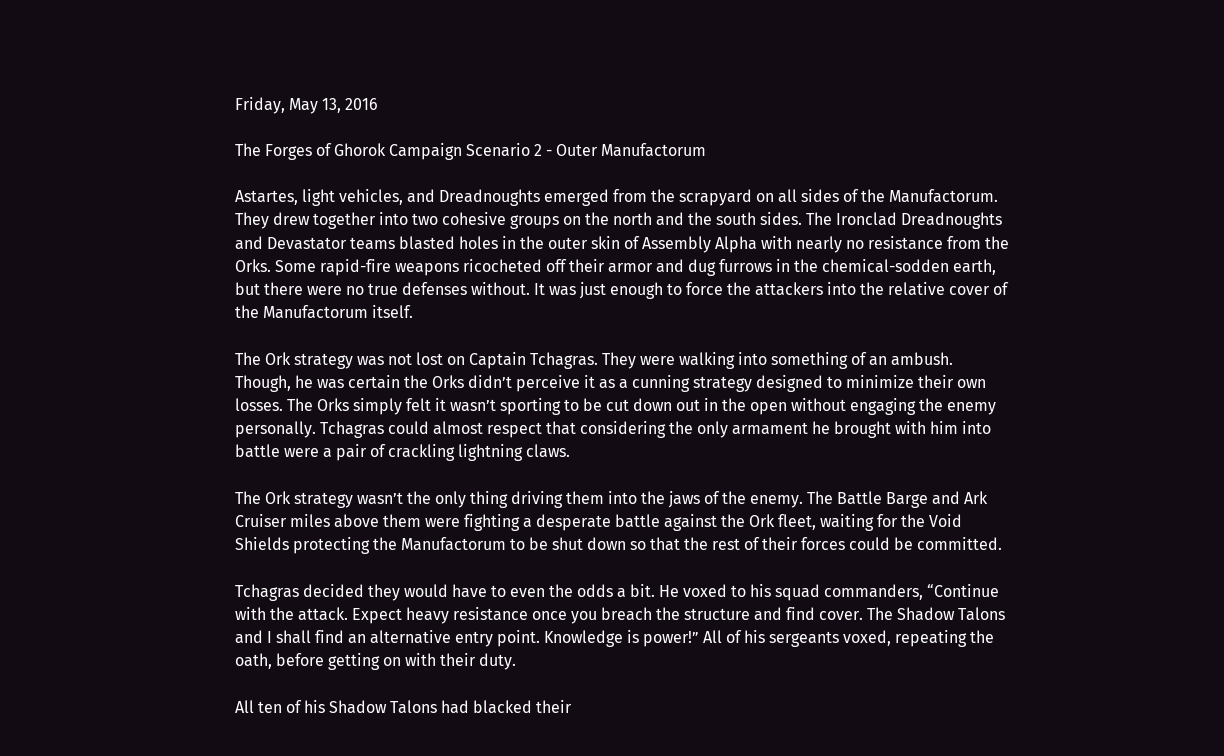Friday, May 13, 2016

The Forges of Ghorok Campaign Scenario 2 - Outer Manufactorum

Astartes, light vehicles, and Dreadnoughts emerged from the scrapyard on all sides of the Manufactorum. They drew together into two cohesive groups on the north and the south sides. The Ironclad Dreadnoughts and Devastator teams blasted holes in the outer skin of Assembly Alpha with nearly no resistance from the Orks. Some rapid-fire weapons ricocheted off their armor and dug furrows in the chemical-sodden earth, but there were no true defenses without. It was just enough to force the attackers into the relative cover of the Manufactorum itself.

The Ork strategy was not lost on Captain Tchagras. They were walking into something of an ambush. Though, he was certain the Orks didn’t perceive it as a cunning strategy designed to minimize their own losses. The Orks simply felt it wasn’t sporting to be cut down out in the open without engaging the enemy personally. Tchagras could almost respect that considering the only armament he brought with him into battle were a pair of crackling lightning claws.

The Ork strategy wasn’t the only thing driving them into the jaws of the enemy. The Battle Barge and Ark Cruiser miles above them were fighting a desperate battle against the Ork fleet, waiting for the Void Shields protecting the Manufactorum to be shut down so that the rest of their forces could be committed.

Tchagras decided they would have to even the odds a bit. He voxed to his squad commanders, “Continue with the attack. Expect heavy resistance once you breach the structure and find cover. The Shadow Talons and I shall find an alternative entry point. Knowledge is power!” All of his sergeants voxed, repeating the oath, before getting on with their duty.

All ten of his Shadow Talons had blacked their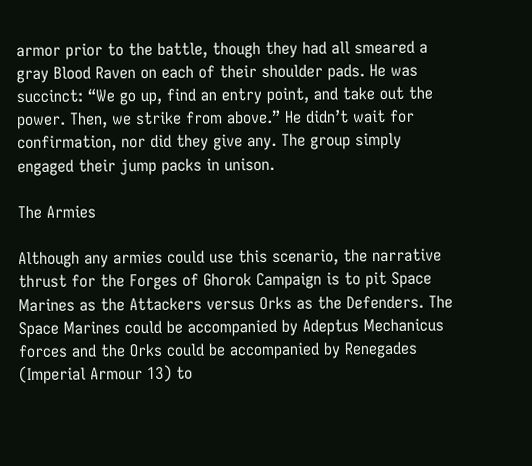armor prior to the battle, though they had all smeared a gray Blood Raven on each of their shoulder pads. He was succinct: “We go up, find an entry point, and take out the power. Then, we strike from above.” He didn’t wait for confirmation, nor did they give any. The group simply engaged their jump packs in unison.

The Armies

Although any armies could use this scenario, the narrative thrust for the Forges of Ghorok Campaign is to pit Space Marines as the Attackers versus Orks as the Defenders. The Space Marines could be accompanied by Adeptus Mechanicus forces and the Orks could be accompanied by Renegades (Imperial Armour 13) to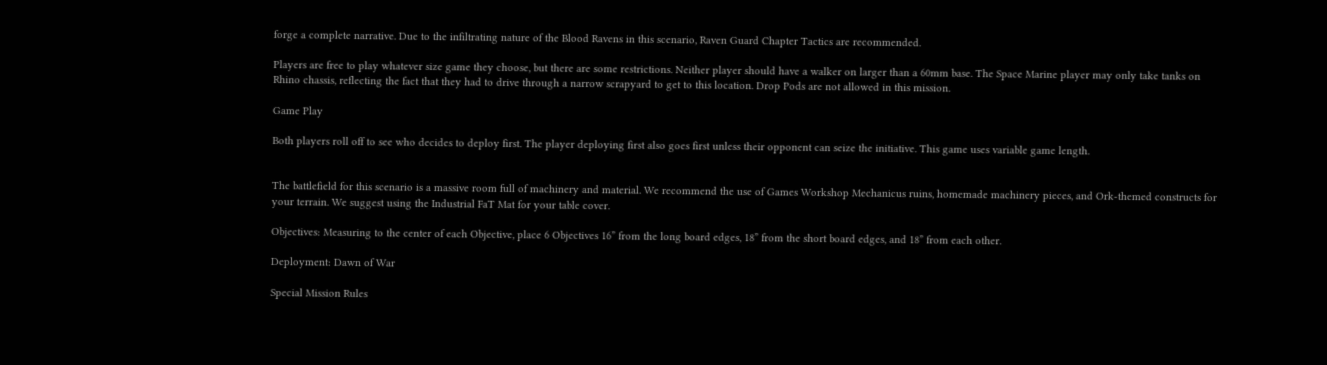forge a complete narrative. Due to the infiltrating nature of the Blood Ravens in this scenario, Raven Guard Chapter Tactics are recommended.

Players are free to play whatever size game they choose, but there are some restrictions. Neither player should have a walker on larger than a 60mm base. The Space Marine player may only take tanks on Rhino chassis, reflecting the fact that they had to drive through a narrow scrapyard to get to this location. Drop Pods are not allowed in this mission.

Game Play

Both players roll off to see who decides to deploy first. The player deploying first also goes first unless their opponent can seize the initiative. This game uses variable game length.


The battlefield for this scenario is a massive room full of machinery and material. We recommend the use of Games Workshop Mechanicus ruins, homemade machinery pieces, and Ork-themed constructs for your terrain. We suggest using the Industrial FaT Mat for your table cover.

Objectives: Measuring to the center of each Objective, place 6 Objectives 16” from the long board edges, 18” from the short board edges, and 18” from each other.

Deployment: Dawn of War

Special Mission Rules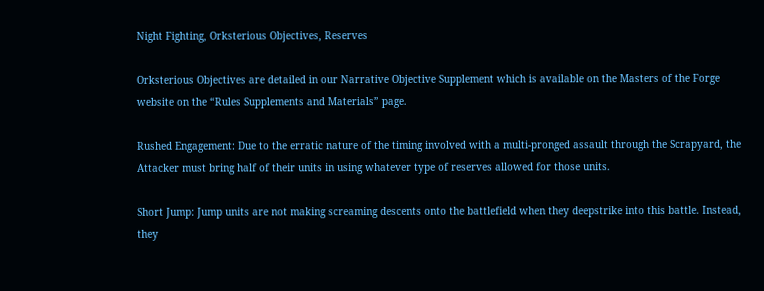Night Fighting, Orksterious Objectives, Reserves

Orksterious Objectives are detailed in our Narrative Objective Supplement which is available on the Masters of the Forge website on the “Rules Supplements and Materials” page.

Rushed Engagement: Due to the erratic nature of the timing involved with a multi-pronged assault through the Scrapyard, the Attacker must bring half of their units in using whatever type of reserves allowed for those units.

Short Jump: Jump units are not making screaming descents onto the battlefield when they deepstrike into this battle. Instead, they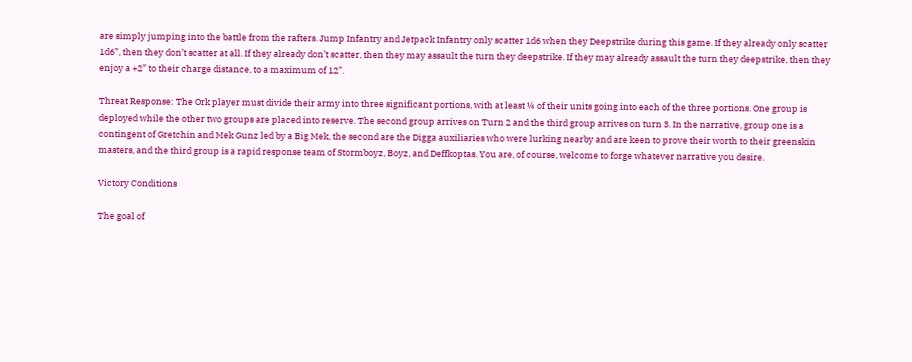are simply jumping into the battle from the rafters. Jump Infantry and Jetpack Infantry only scatter 1d6 when they Deepstrike during this game. If they already only scatter 1d6”, then they don’t scatter at all. If they already don’t scatter, then they may assault the turn they deepstrike. If they may already assault the turn they deepstrike, then they enjoy a +2” to their charge distance, to a maximum of 12”.

Threat Response: The Ork player must divide their army into three significant portions, with at least ¼ of their units going into each of the three portions. One group is deployed while the other two groups are placed into reserve. The second group arrives on Turn 2 and the third group arrives on turn 3. In the narrative, group one is a contingent of Gretchin and Mek Gunz led by a Big Mek, the second are the Digga auxiliaries who were lurking nearby and are keen to prove their worth to their greenskin masters, and the third group is a rapid response team of Stormboyz, Boyz, and Deffkoptas. You are, of course, welcome to forge whatever narrative you desire.

Victory Conditions

The goal of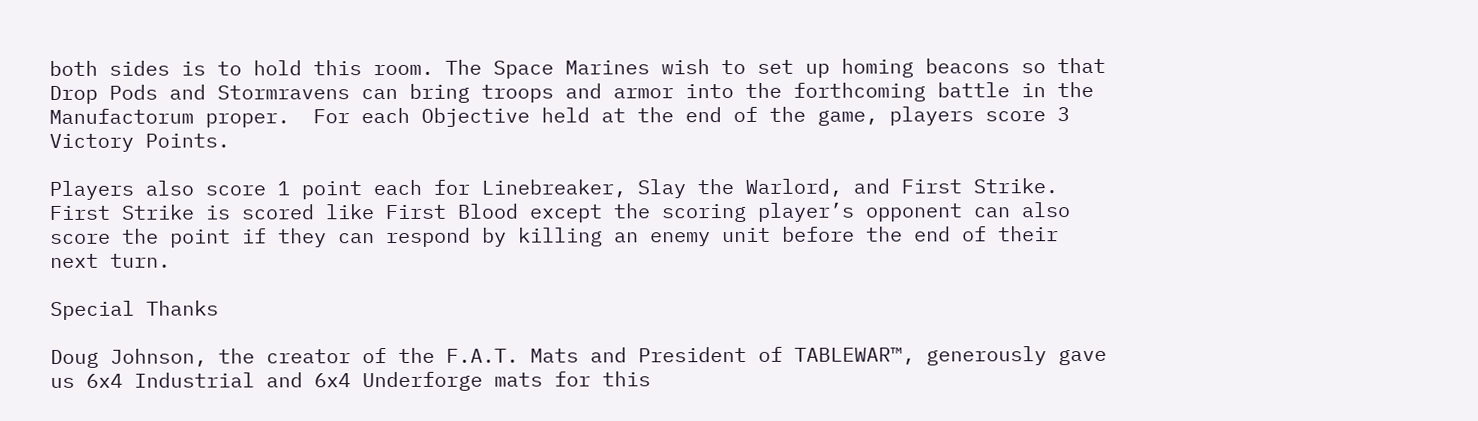both sides is to hold this room. The Space Marines wish to set up homing beacons so that Drop Pods and Stormravens can bring troops and armor into the forthcoming battle in the Manufactorum proper.  For each Objective held at the end of the game, players score 3 Victory Points.

Players also score 1 point each for Linebreaker, Slay the Warlord, and First Strike. First Strike is scored like First Blood except the scoring player’s opponent can also score the point if they can respond by killing an enemy unit before the end of their next turn.

Special Thanks

Doug Johnson, the creator of the F.A.T. Mats and President of TABLEWAR™, generously gave us 6x4 Industrial and 6x4 Underforge mats for this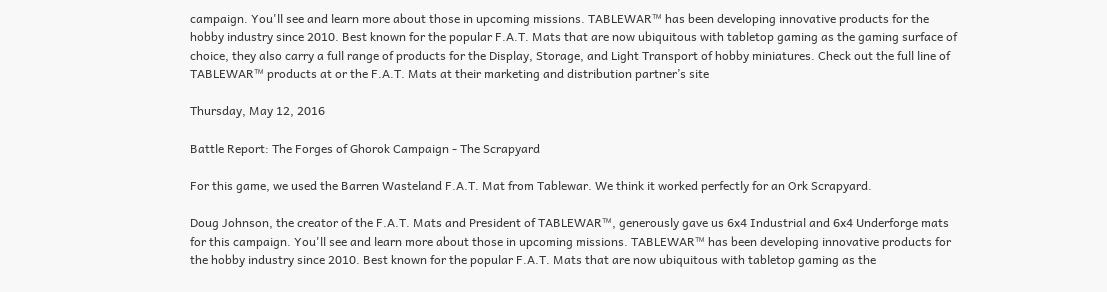campaign. You'll see and learn more about those in upcoming missions. TABLEWAR™ has been developing innovative products for the hobby industry since 2010. Best known for the popular F.A.T. Mats that are now ubiquitous with tabletop gaming as the gaming surface of choice, they also carry a full range of products for the Display, Storage, and Light Transport of hobby miniatures. Check out the full line of TABLEWAR™ products at or the F.A.T. Mats at their marketing and distribution partner’s site

Thursday, May 12, 2016

Battle Report: The Forges of Ghorok Campaign - The Scrapyard

For this game, we used the Barren Wasteland F.A.T. Mat from Tablewar. We think it worked perfectly for an Ork Scrapyard.

Doug Johnson, the creator of the F.A.T. Mats and President of TABLEWAR™, generously gave us 6x4 Industrial and 6x4 Underforge mats for this campaign. You'll see and learn more about those in upcoming missions. TABLEWAR™ has been developing innovative products for the hobby industry since 2010. Best known for the popular F.A.T. Mats that are now ubiquitous with tabletop gaming as the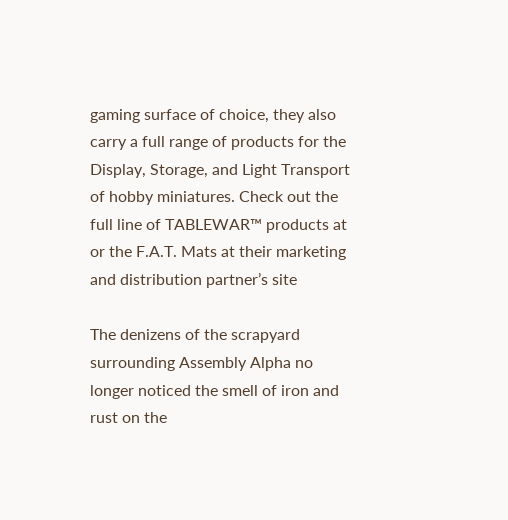gaming surface of choice, they also carry a full range of products for the Display, Storage, and Light Transport of hobby miniatures. Check out the full line of TABLEWAR™ products at or the F.A.T. Mats at their marketing and distribution partner’s site

The denizens of the scrapyard surrounding Assembly Alpha no longer noticed the smell of iron and rust on the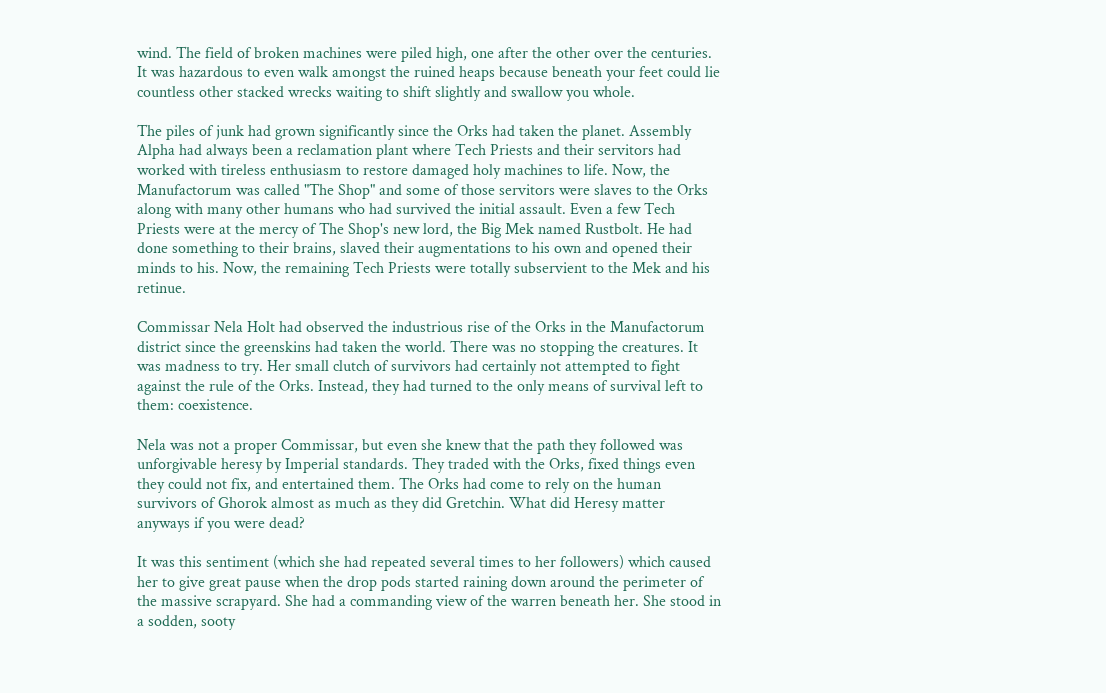wind. The field of broken machines were piled high, one after the other over the centuries. It was hazardous to even walk amongst the ruined heaps because beneath your feet could lie countless other stacked wrecks waiting to shift slightly and swallow you whole.

The piles of junk had grown significantly since the Orks had taken the planet. Assembly Alpha had always been a reclamation plant where Tech Priests and their servitors had worked with tireless enthusiasm to restore damaged holy machines to life. Now, the Manufactorum was called "The Shop" and some of those servitors were slaves to the Orks along with many other humans who had survived the initial assault. Even a few Tech Priests were at the mercy of The Shop's new lord, the Big Mek named Rustbolt. He had done something to their brains, slaved their augmentations to his own and opened their minds to his. Now, the remaining Tech Priests were totally subservient to the Mek and his retinue.

Commissar Nela Holt had observed the industrious rise of the Orks in the Manufactorum district since the greenskins had taken the world. There was no stopping the creatures. It was madness to try. Her small clutch of survivors had certainly not attempted to fight against the rule of the Orks. Instead, they had turned to the only means of survival left to them: coexistence.

Nela was not a proper Commissar, but even she knew that the path they followed was unforgivable heresy by Imperial standards. They traded with the Orks, fixed things even they could not fix, and entertained them. The Orks had come to rely on the human survivors of Ghorok almost as much as they did Gretchin. What did Heresy matter anyways if you were dead?

It was this sentiment (which she had repeated several times to her followers) which caused her to give great pause when the drop pods started raining down around the perimeter of the massive scrapyard. She had a commanding view of the warren beneath her. She stood in a sodden, sooty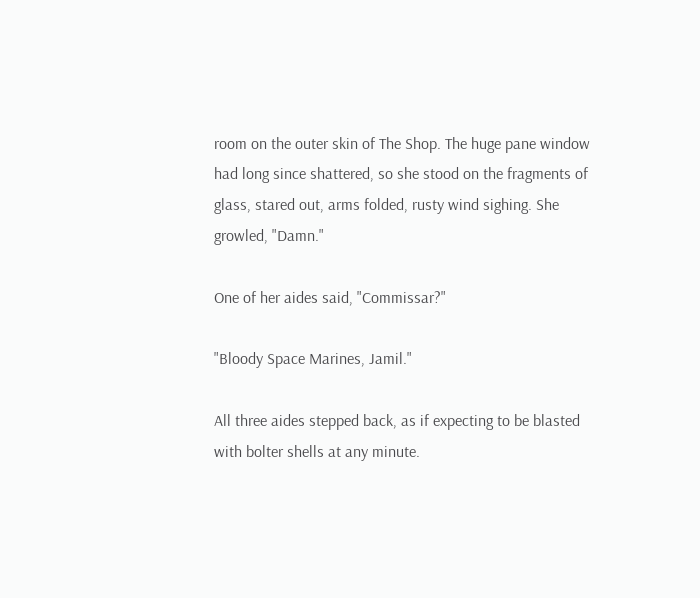room on the outer skin of The Shop. The huge pane window had long since shattered, so she stood on the fragments of glass, stared out, arms folded, rusty wind sighing. She growled, "Damn."

One of her aides said, "Commissar?"

"Bloody Space Marines, Jamil."

All three aides stepped back, as if expecting to be blasted with bolter shells at any minute.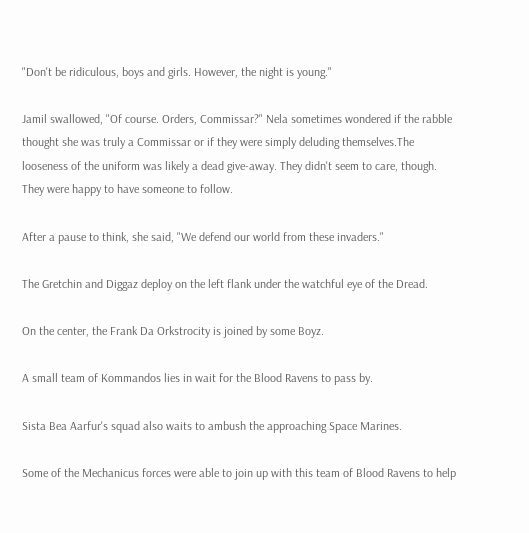"Don't be ridiculous, boys and girls. However, the night is young."

Jamil swallowed, "Of course. Orders, Commissar?" Nela sometimes wondered if the rabble thought she was truly a Commissar or if they were simply deluding themselves.The looseness of the uniform was likely a dead give-away. They didn't seem to care, though. They were happy to have someone to follow.

After a pause to think, she said, "We defend our world from these invaders."

The Gretchin and Diggaz deploy on the left flank under the watchful eye of the Dread.

On the center, the Frank Da Orkstrocity is joined by some Boyz.

A small team of Kommandos lies in wait for the Blood Ravens to pass by.

Sista Bea Aarfur's squad also waits to ambush the approaching Space Marines.

Some of the Mechanicus forces were able to join up with this team of Blood Ravens to help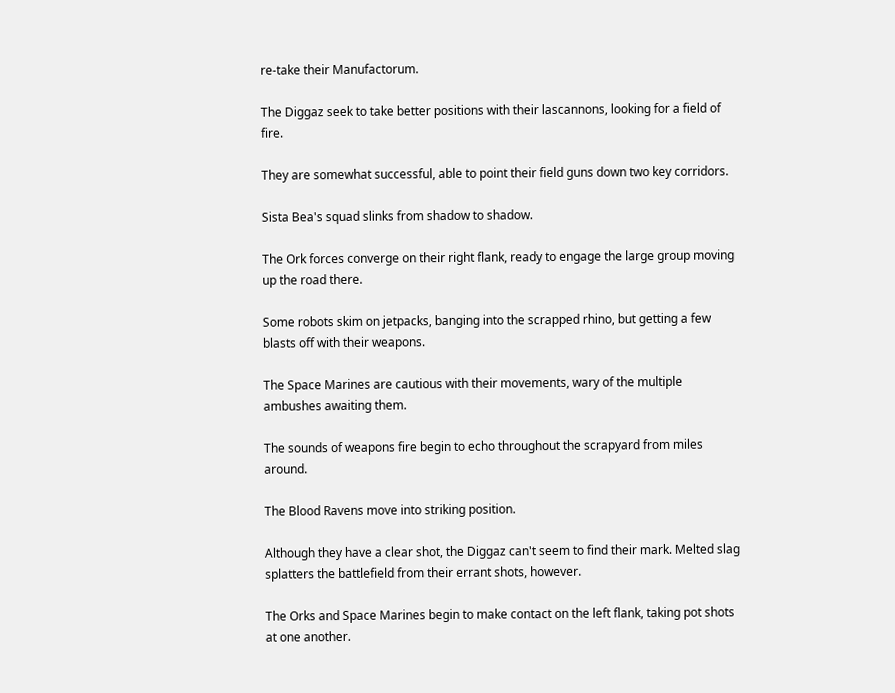re-take their Manufactorum.

The Diggaz seek to take better positions with their lascannons, looking for a field of fire.

They are somewhat successful, able to point their field guns down two key corridors.

Sista Bea's squad slinks from shadow to shadow.

The Ork forces converge on their right flank, ready to engage the large group moving up the road there.

Some robots skim on jetpacks, banging into the scrapped rhino, but getting a few blasts off with their weapons.

The Space Marines are cautious with their movements, wary of the multiple ambushes awaiting them.

The sounds of weapons fire begin to echo throughout the scrapyard from miles around.

The Blood Ravens move into striking position.

Although they have a clear shot, the Diggaz can't seem to find their mark. Melted slag splatters the battlefield from their errant shots, however.

The Orks and Space Marines begin to make contact on the left flank, taking pot shots at one another.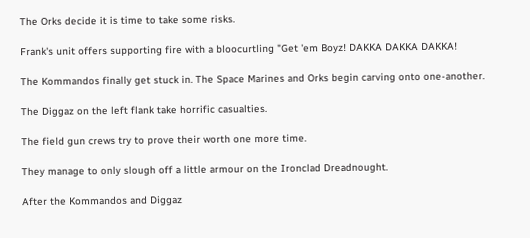The Orks decide it is time to take some risks.

Frank's unit offers supporting fire with a bloocurtling "Get 'em Boyz! DAKKA DAKKA DAKKA!

The Kommandos finally get stuck in. The Space Marines and Orks begin carving onto one-another.

The Diggaz on the left flank take horrific casualties.

The field gun crews try to prove their worth one more time.

They manage to only slough off a little armour on the Ironclad Dreadnought.

After the Kommandos and Diggaz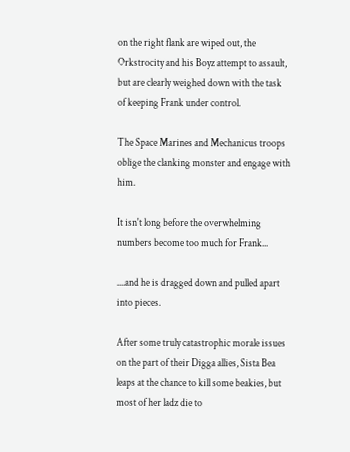on the right flank are wiped out, the Orkstrocity and his Boyz attempt to assault, but are clearly weighed down with the task of keeping Frank under control.

The Space Marines and Mechanicus troops oblige the clanking monster and engage with him.

It isn't long before the overwhelming numbers become too much for Frank...

....and he is dragged down and pulled apart into pieces.

After some truly catastrophic morale issues on the part of their Digga allies, Sista Bea leaps at the chance to kill some beakies, but most of her ladz die to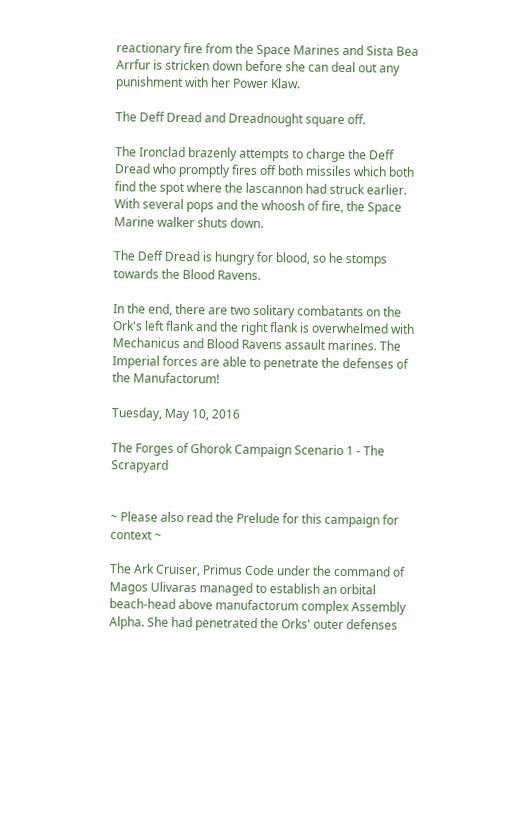reactionary fire from the Space Marines and Sista Bea Arrfur is stricken down before she can deal out any punishment with her Power Klaw.

The Deff Dread and Dreadnought square off.

The Ironclad brazenly attempts to charge the Deff Dread who promptly fires off both missiles which both find the spot where the lascannon had struck earlier. With several pops and the whoosh of fire, the Space Marine walker shuts down.

The Deff Dread is hungry for blood, so he stomps towards the Blood Ravens.

In the end, there are two solitary combatants on the Ork's left flank and the right flank is overwhelmed with Mechanicus and Blood Ravens assault marines. The Imperial forces are able to penetrate the defenses of the Manufactorum!

Tuesday, May 10, 2016

The Forges of Ghorok Campaign Scenario 1 - The Scrapyard


~ Please also read the Prelude for this campaign for context ~

The Ark Cruiser, Primus Code under the command of Magos Ulivaras managed to establish an orbital beach-head above manufactorum complex Assembly Alpha. She had penetrated the Orks' outer defenses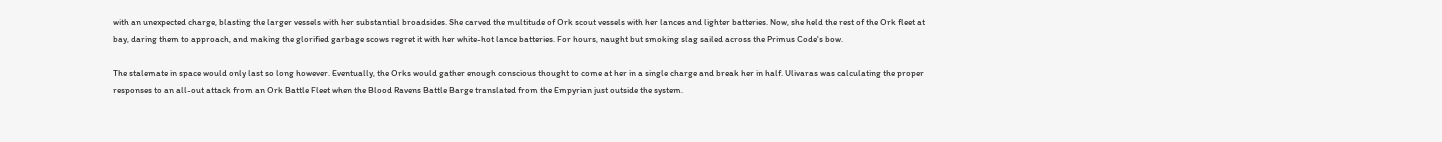with an unexpected charge, blasting the larger vessels with her substantial broadsides. She carved the multitude of Ork scout vessels with her lances and lighter batteries. Now, she held the rest of the Ork fleet at bay, daring them to approach, and making the glorified garbage scows regret it with her white-hot lance batteries. For hours, naught but smoking slag sailed across the Primus Code's bow.

The stalemate in space would only last so long however. Eventually, the Orks would gather enough conscious thought to come at her in a single charge and break her in half. Ulivaras was calculating the proper responses to an all-out attack from an Ork Battle Fleet when the Blood Ravens Battle Barge translated from the Empyrian just outside the system.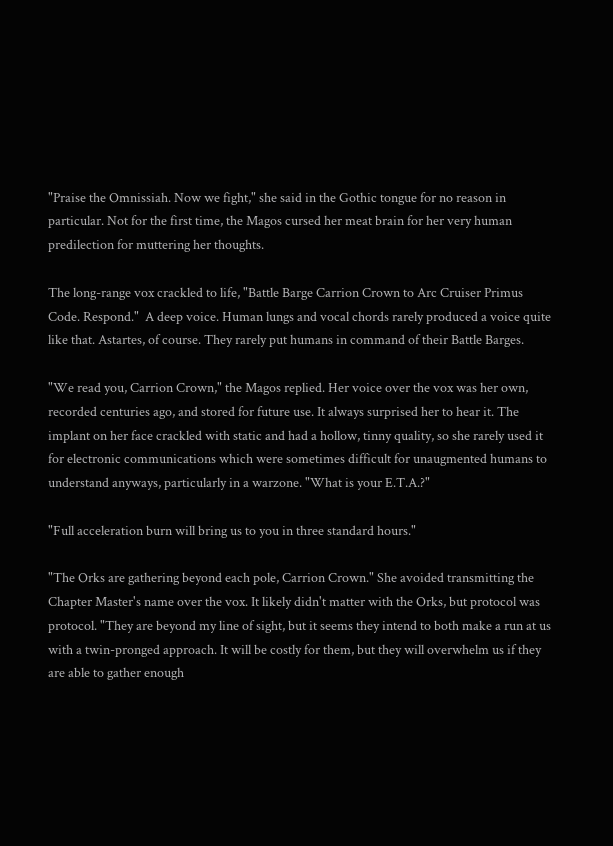"Praise the Omnissiah. Now we fight," she said in the Gothic tongue for no reason in particular. Not for the first time, the Magos cursed her meat brain for her very human predilection for muttering her thoughts.

The long-range vox crackled to life, "Battle Barge Carrion Crown to Arc Cruiser Primus Code. Respond."  A deep voice. Human lungs and vocal chords rarely produced a voice quite like that. Astartes, of course. They rarely put humans in command of their Battle Barges.

"We read you, Carrion Crown," the Magos replied. Her voice over the vox was her own, recorded centuries ago, and stored for future use. It always surprised her to hear it. The implant on her face crackled with static and had a hollow, tinny quality, so she rarely used it for electronic communications which were sometimes difficult for unaugmented humans to understand anyways, particularly in a warzone. "What is your E.T.A.?"

"Full acceleration burn will bring us to you in three standard hours."

"The Orks are gathering beyond each pole, Carrion Crown." She avoided transmitting the Chapter Master's name over the vox. It likely didn't matter with the Orks, but protocol was protocol. "They are beyond my line of sight, but it seems they intend to both make a run at us with a twin-pronged approach. It will be costly for them, but they will overwhelm us if they are able to gather enough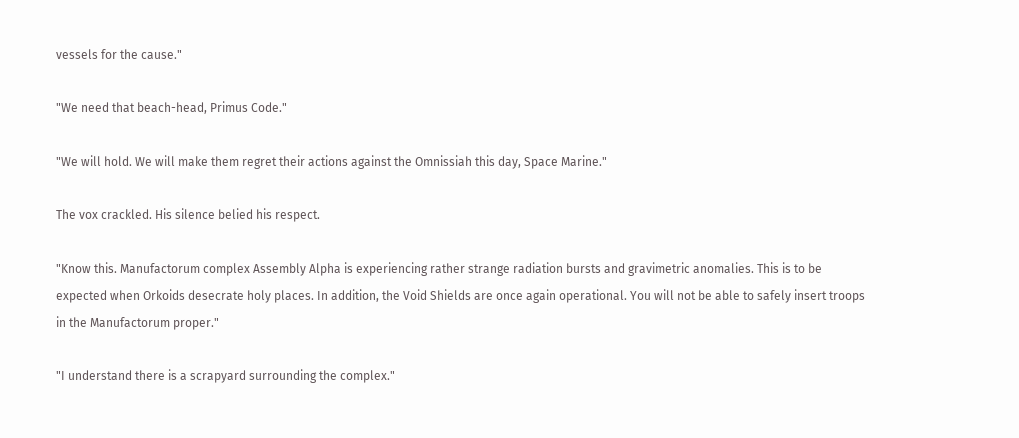vessels for the cause."

"We need that beach-head, Primus Code."

"We will hold. We will make them regret their actions against the Omnissiah this day, Space Marine."

The vox crackled. His silence belied his respect.

"Know this. Manufactorum complex Assembly Alpha is experiencing rather strange radiation bursts and gravimetric anomalies. This is to be expected when Orkoids desecrate holy places. In addition, the Void Shields are once again operational. You will not be able to safely insert troops in the Manufactorum proper."

"I understand there is a scrapyard surrounding the complex."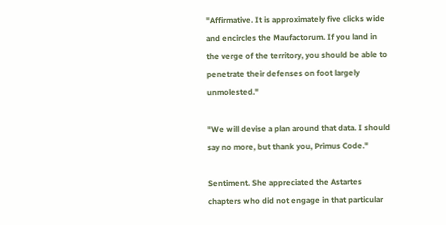"Affirmative. It is approximately five clicks wide and encircles the Maufactorum. If you land in the verge of the territory, you should be able to penetrate their defenses on foot largely unmolested."

"We will devise a plan around that data. I should say no more, but thank you, Primus Code."

Sentiment. She appreciated the Astartes chapters who did not engage in that particular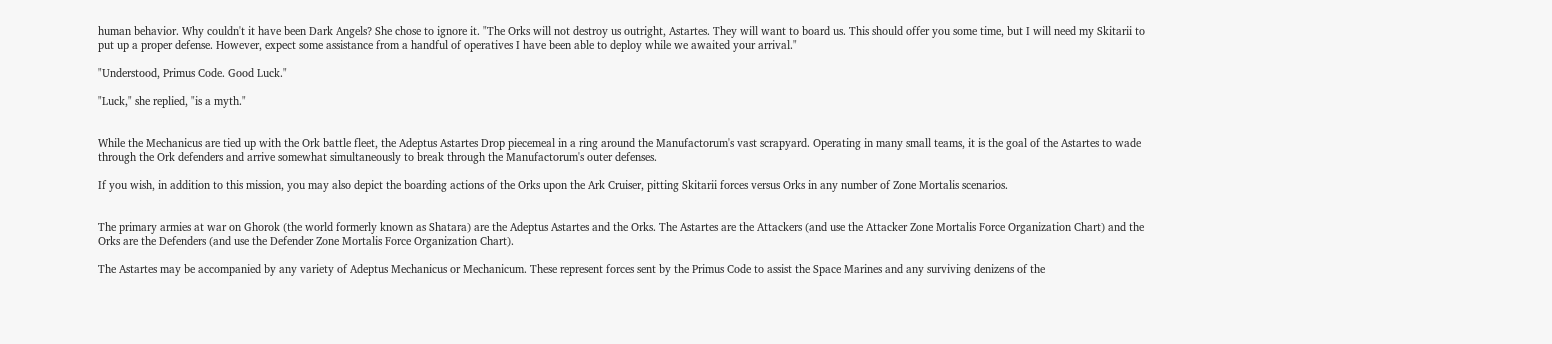human behavior. Why couldn't it have been Dark Angels? She chose to ignore it. "The Orks will not destroy us outright, Astartes. They will want to board us. This should offer you some time, but I will need my Skitarii to put up a proper defense. However, expect some assistance from a handful of operatives I have been able to deploy while we awaited your arrival."

"Understood, Primus Code. Good Luck."

"Luck," she replied, "is a myth."


While the Mechanicus are tied up with the Ork battle fleet, the Adeptus Astartes Drop piecemeal in a ring around the Manufactorum's vast scrapyard. Operating in many small teams, it is the goal of the Astartes to wade through the Ork defenders and arrive somewhat simultaneously to break through the Manufactorum's outer defenses.

If you wish, in addition to this mission, you may also depict the boarding actions of the Orks upon the Ark Cruiser, pitting Skitarii forces versus Orks in any number of Zone Mortalis scenarios.


The primary armies at war on Ghorok (the world formerly known as Shatara) are the Adeptus Astartes and the Orks. The Astartes are the Attackers (and use the Attacker Zone Mortalis Force Organization Chart) and the Orks are the Defenders (and use the Defender Zone Mortalis Force Organization Chart).

The Astartes may be accompanied by any variety of Adeptus Mechanicus or Mechanicum. These represent forces sent by the Primus Code to assist the Space Marines and any surviving denizens of the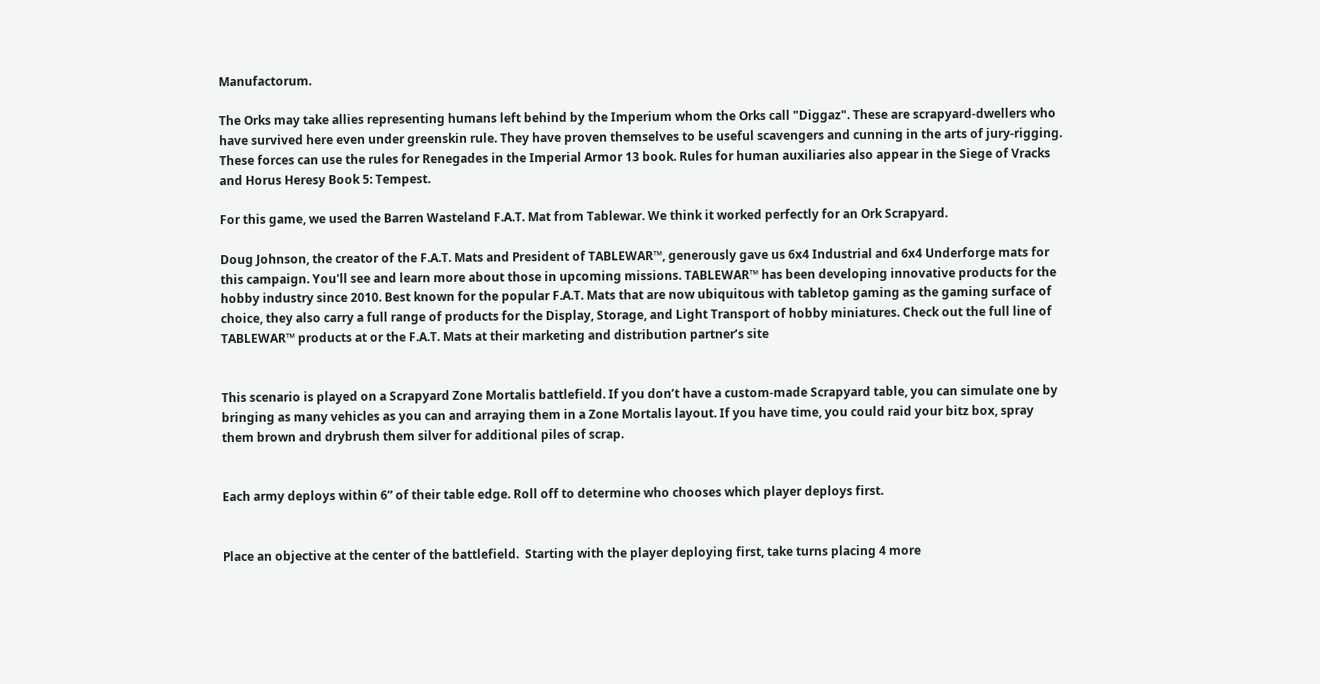Manufactorum.

The Orks may take allies representing humans left behind by the Imperium whom the Orks call "Diggaz". These are scrapyard-dwellers who have survived here even under greenskin rule. They have proven themselves to be useful scavengers and cunning in the arts of jury-rigging. These forces can use the rules for Renegades in the Imperial Armor 13 book. Rules for human auxiliaries also appear in the Siege of Vracks and Horus Heresy Book 5: Tempest.

For this game, we used the Barren Wasteland F.A.T. Mat from Tablewar. We think it worked perfectly for an Ork Scrapyard.

Doug Johnson, the creator of the F.A.T. Mats and President of TABLEWAR™, generously gave us 6x4 Industrial and 6x4 Underforge mats for this campaign. You'll see and learn more about those in upcoming missions. TABLEWAR™ has been developing innovative products for the hobby industry since 2010. Best known for the popular F.A.T. Mats that are now ubiquitous with tabletop gaming as the gaming surface of choice, they also carry a full range of products for the Display, Storage, and Light Transport of hobby miniatures. Check out the full line of TABLEWAR™ products at or the F.A.T. Mats at their marketing and distribution partner’s site


This scenario is played on a Scrapyard Zone Mortalis battlefield. If you don’t have a custom-made Scrapyard table, you can simulate one by bringing as many vehicles as you can and arraying them in a Zone Mortalis layout. If you have time, you could raid your bitz box, spray them brown and drybrush them silver for additional piles of scrap.


Each army deploys within 6” of their table edge. Roll off to determine who chooses which player deploys first.


Place an objective at the center of the battlefield.  Starting with the player deploying first, take turns placing 4 more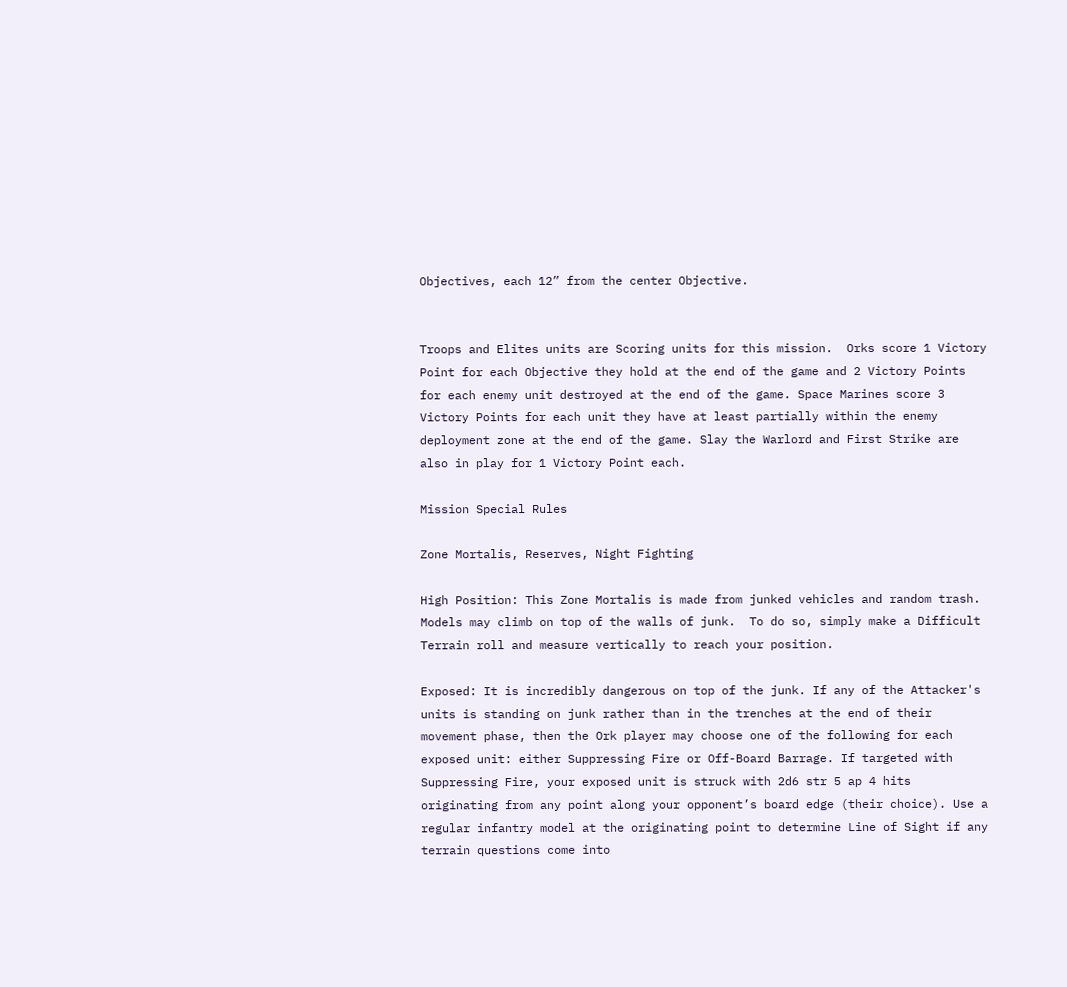Objectives, each 12” from the center Objective.


Troops and Elites units are Scoring units for this mission.  Orks score 1 Victory Point for each Objective they hold at the end of the game and 2 Victory Points for each enemy unit destroyed at the end of the game. Space Marines score 3 Victory Points for each unit they have at least partially within the enemy deployment zone at the end of the game. Slay the Warlord and First Strike are also in play for 1 Victory Point each.

Mission Special Rules

Zone Mortalis, Reserves, Night Fighting

High Position: This Zone Mortalis is made from junked vehicles and random trash. Models may climb on top of the walls of junk.  To do so, simply make a Difficult Terrain roll and measure vertically to reach your position.

Exposed: It is incredibly dangerous on top of the junk. If any of the Attacker's units is standing on junk rather than in the trenches at the end of their movement phase, then the Ork player may choose one of the following for each exposed unit: either Suppressing Fire or Off-Board Barrage. If targeted with Suppressing Fire, your exposed unit is struck with 2d6 str 5 ap 4 hits originating from any point along your opponent’s board edge (their choice). Use a regular infantry model at the originating point to determine Line of Sight if any terrain questions come into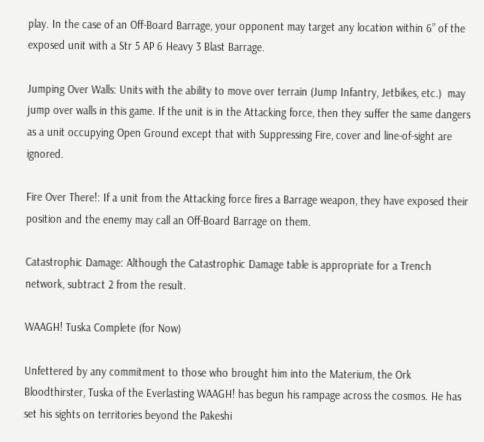play. In the case of an Off-Board Barrage, your opponent may target any location within 6” of the exposed unit with a Str 5 AP 6 Heavy 3 Blast Barrage.

Jumping Over Walls: Units with the ability to move over terrain (Jump Infantry, Jetbikes, etc.)  may jump over walls in this game. If the unit is in the Attacking force, then they suffer the same dangers as a unit occupying Open Ground except that with Suppressing Fire, cover and line-of-sight are ignored.

Fire Over There!: If a unit from the Attacking force fires a Barrage weapon, they have exposed their position and the enemy may call an Off-Board Barrage on them.

Catastrophic Damage: Although the Catastrophic Damage table is appropriate for a Trench network, subtract 2 from the result.

WAAGH! Tuska Complete (for Now)

Unfettered by any commitment to those who brought him into the Materium, the Ork Bloodthirster, Tuska of the Everlasting WAAGH! has begun his rampage across the cosmos. He has set his sights on territories beyond the Pakeshi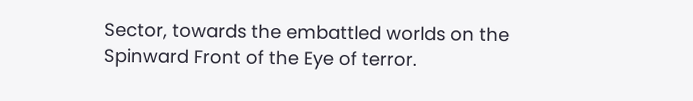Sector, towards the embattled worlds on the Spinward Front of the Eye of terror.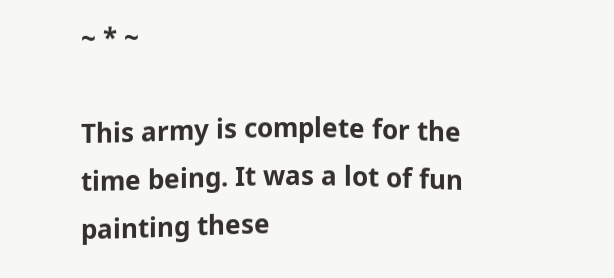~ * ~

This army is complete for the time being. It was a lot of fun painting these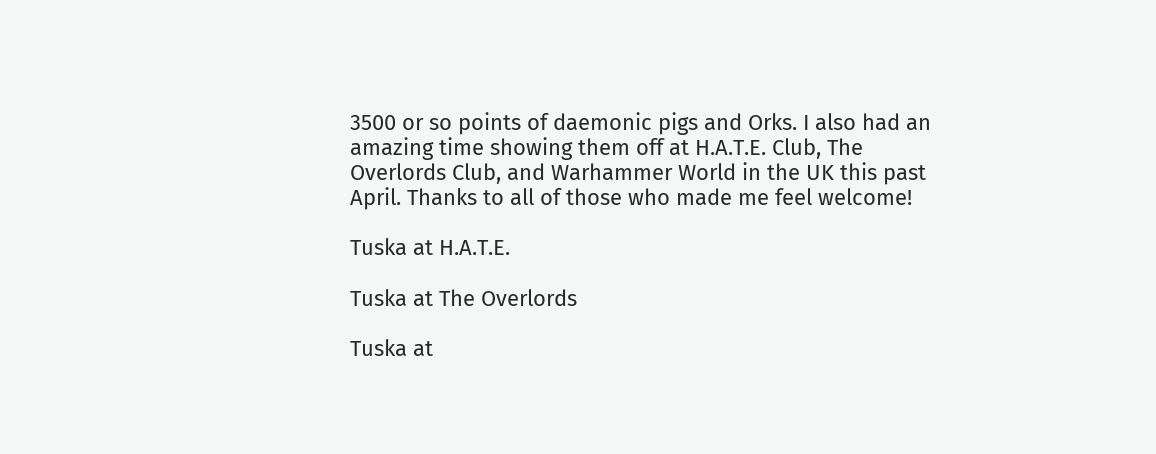3500 or so points of daemonic pigs and Orks. I also had an amazing time showing them off at H.A.T.E. Club, The Overlords Club, and Warhammer World in the UK this past April. Thanks to all of those who made me feel welcome!

Tuska at H.A.T.E.

Tuska at The Overlords

Tuska at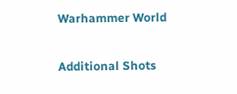Warhammer World

Additional Shots